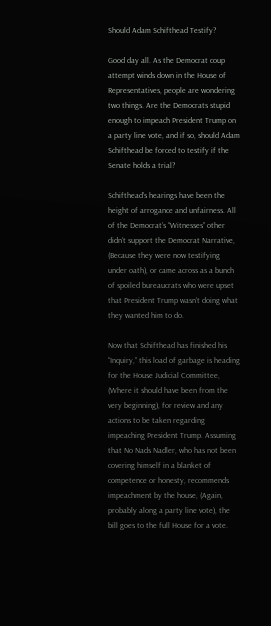Should Adam Schifthead Testify?

Good day all. As the Democrat coup attempt winds down in the House of Representatives, people are wondering two things. Are the Democrats stupid enough to impeach President Trump on a party line vote, and if so, should Adam Schifthead be forced to testify if the Senate holds a trial?

Schifthead’s hearings have been the height of arrogance and unfairness. All of the Democrat’s “Witnesses” other didn’t support the Democrat Narrative, (Because they were now testifying under oath), or came across as a bunch of spoiled bureaucrats who were upset that President Trump wasn’t doing what they wanted him to do.

Now that Schifthead has finished his “Inquiry,” this load of garbage is heading for the House Judicial Committee, (Where it should have been from the very beginning), for review and any actions to be taken regarding impeaching President Trump. Assuming that No Nads Nadler, who has not been covering himself in a blanket of competence or honesty, recommends impeachment by the house, (Again, probably along a party line vote), the bill goes to the full House for a vote.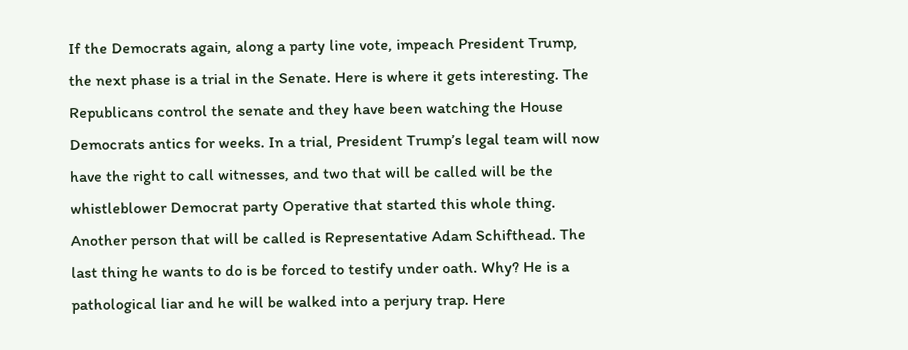If the Democrats again, along a party line vote, impeach President Trump, the next phase is a trial in the Senate. Here is where it gets interesting. The Republicans control the senate and they have been watching the House Democrats antics for weeks. In a trial, President Trump’s legal team will now have the right to call witnesses, and two that will be called will be the whistleblower Democrat party Operative that started this whole thing. Another person that will be called is Representative Adam Schifthead. The last thing he wants to do is be forced to testify under oath. Why? He is a pathological liar and he will be walked into a perjury trap. Here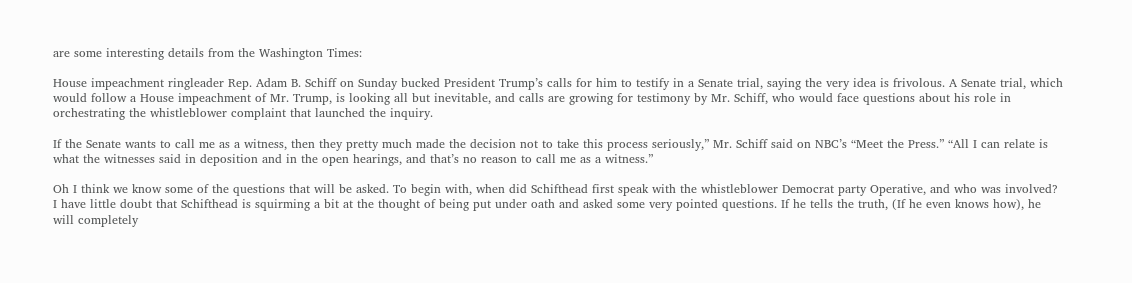are some interesting details from the Washington Times:

House impeachment ringleader Rep. Adam B. Schiff on Sunday bucked President Trump’s calls for him to testify in a Senate trial, saying the very idea is frivolous. A Senate trial, which would follow a House impeachment of Mr. Trump, is looking all but inevitable, and calls are growing for testimony by Mr. Schiff, who would face questions about his role in orchestrating the whistleblower complaint that launched the inquiry.

If the Senate wants to call me as a witness, then they pretty much made the decision not to take this process seriously,” Mr. Schiff said on NBC’s “Meet the Press.” “All I can relate is what the witnesses said in deposition and in the open hearings, and that’s no reason to call me as a witness.”

Oh I think we know some of the questions that will be asked. To begin with, when did Schifthead first speak with the whistleblower Democrat party Operative, and who was involved? I have little doubt that Schifthead is squirming a bit at the thought of being put under oath and asked some very pointed questions. If he tells the truth, (If he even knows how), he will completely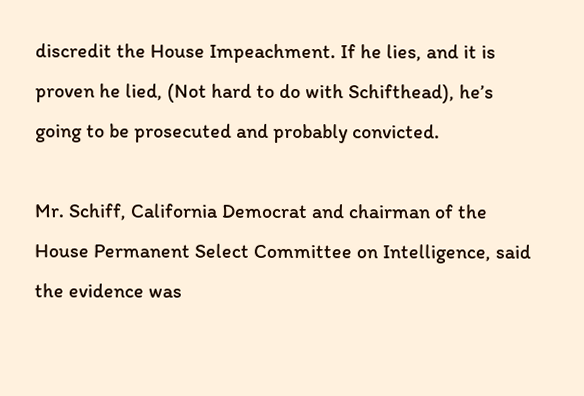discredit the House Impeachment. If he lies, and it is proven he lied, (Not hard to do with Schifthead), he’s going to be prosecuted and probably convicted.

Mr. Schiff, California Democrat and chairman of the House Permanent Select Committee on Intelligence, said the evidence was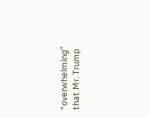“overwhelming” that Mr. Trump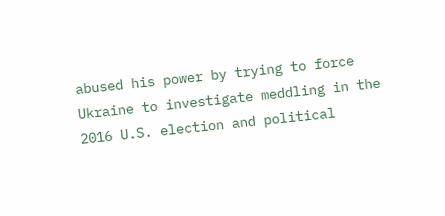abused his power by trying to force Ukraine to investigate meddling in the 2016 U.S. election and political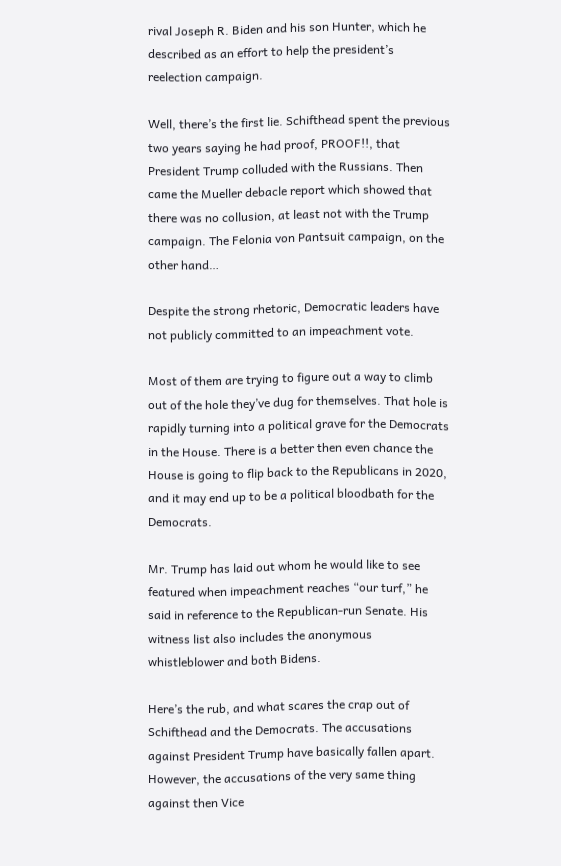rival Joseph R. Biden and his son Hunter, which he described as an effort to help the president’s reelection campaign.

Well, there’s the first lie. Schifthead spent the previous two years saying he had proof, PROOF!!, that President Trump colluded with the Russians. Then came the Mueller debacle report which showed that there was no collusion, at least not with the Trump campaign. The Felonia von Pantsuit campaign, on the other hand…

Despite the strong rhetoric, Democratic leaders have not publicly committed to an impeachment vote.

Most of them are trying to figure out a way to climb out of the hole they’ve dug for themselves. That hole is rapidly turning into a political grave for the Democrats in the House. There is a better then even chance the House is going to flip back to the Republicans in 2020, and it may end up to be a political bloodbath for the Democrats.

Mr. Trump has laid out whom he would like to see featured when impeachment reaches “our turf,” he said in reference to the Republican-run Senate. His witness list also includes the anonymous whistleblower and both Bidens.

Here’s the rub, and what scares the crap out of Schifthead and the Democrats. The accusations against President Trump have basically fallen apart. However, the accusations of the very same thing against then Vice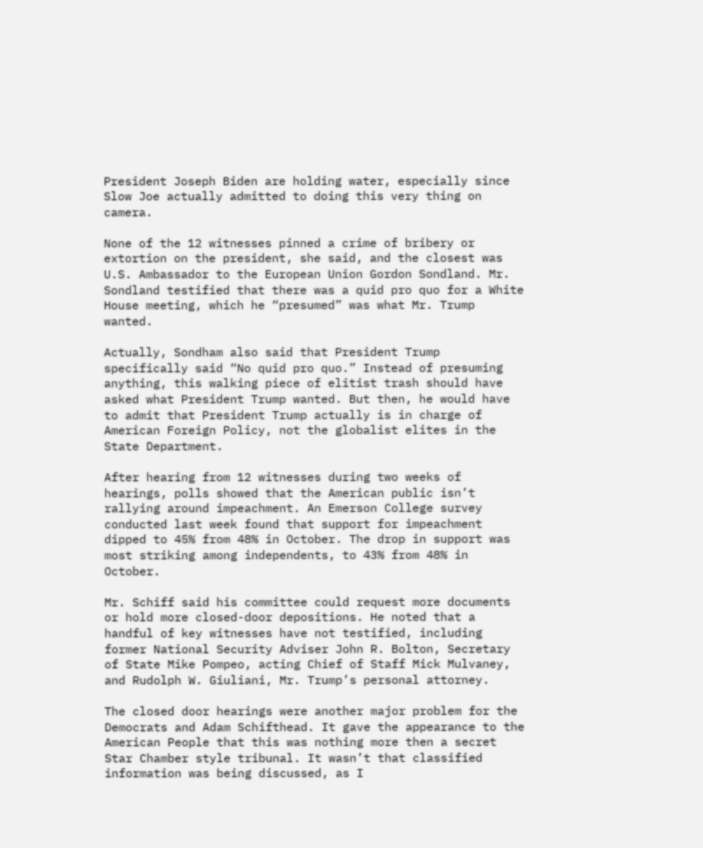President Joseph Biden are holding water, especially since Slow Joe actually admitted to doing this very thing on camera.

None of the 12 witnesses pinned a crime of bribery or extortion on the president, she said, and the closest was U.S. Ambassador to the European Union Gordon Sondland. Mr. Sondland testified that there was a quid pro quo for a White House meeting, which he “presumed” was what Mr. Trump wanted.

Actually, Sondham also said that President Trump specifically said “No quid pro quo.” Instead of presuming anything, this walking piece of elitist trash should have asked what President Trump wanted. But then, he would have to admit that President Trump actually is in charge of American Foreign Policy, not the globalist elites in the State Department.

After hearing from 12 witnesses during two weeks of hearings, polls showed that the American public isn’t rallying around impeachment. An Emerson College survey conducted last week found that support for impeachment dipped to 45% from 48% in October. The drop in support was most striking among independents, to 43% from 48% in October.

Mr. Schiff said his committee could request more documents or hold more closed-door depositions. He noted that a handful of key witnesses have not testified, including former National Security Adviser John R. Bolton, Secretary of State Mike Pompeo, acting Chief of Staff Mick Mulvaney, and Rudolph W. Giuliani, Mr. Trump’s personal attorney.

The closed door hearings were another major problem for the Democrats and Adam Schifthead. It gave the appearance to the American People that this was nothing more then a secret Star Chamber style tribunal. It wasn’t that classified information was being discussed, as I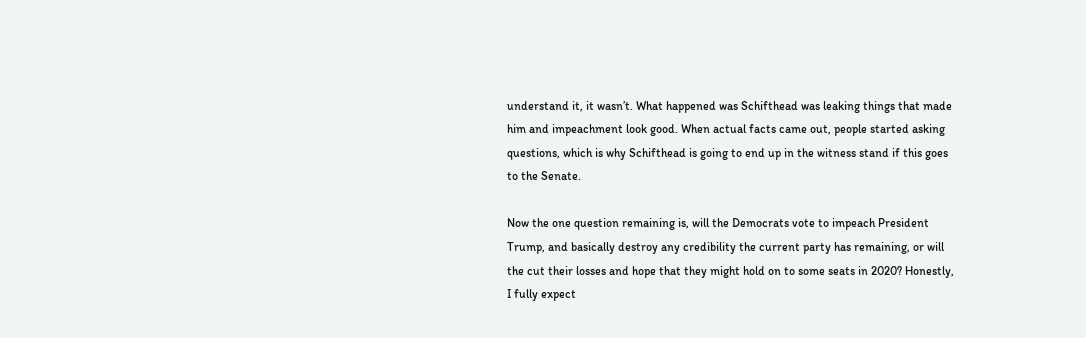understand it, it wasn’t. What happened was Schifthead was leaking things that made him and impeachment look good. When actual facts came out, people started asking questions, which is why Schifthead is going to end up in the witness stand if this goes to the Senate.

Now the one question remaining is, will the Democrats vote to impeach President Trump, and basically destroy any credibility the current party has remaining, or will the cut their losses and hope that they might hold on to some seats in 2020? Honestly, I fully expect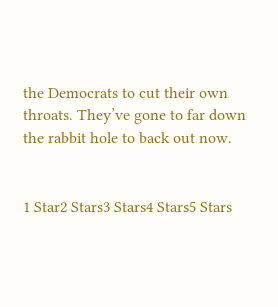the Democrats to cut their own throats. They’ve gone to far down the rabbit hole to back out now.


1 Star2 Stars3 Stars4 Stars5 Stars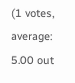(1 votes, average: 5.00 out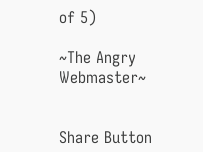of 5)

~The Angry Webmaster~


Share Button